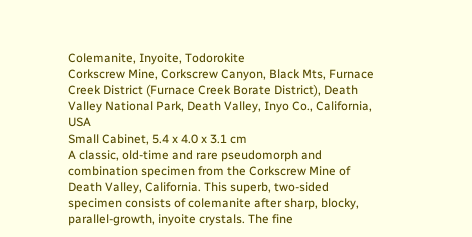Colemanite, Inyoite, Todorokite
Corkscrew Mine, Corkscrew Canyon, Black Mts, Furnace Creek District (Furnace Creek Borate District), Death Valley National Park, Death Valley, Inyo Co., California, USA
Small Cabinet, 5.4 x 4.0 x 3.1 cm
A classic, old-time and rare pseudomorph and combination specimen from the Corkscrew Mine of Death Valley, California. This superb, two-sided specimen consists of colemanite after sharp, blocky, parallel-growth, inyoite crystals. The fine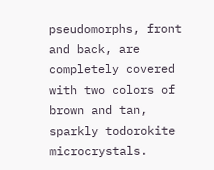pseudomorphs, front and back, are completely covered with two colors of brown and tan, sparkly todorokite microcrystals.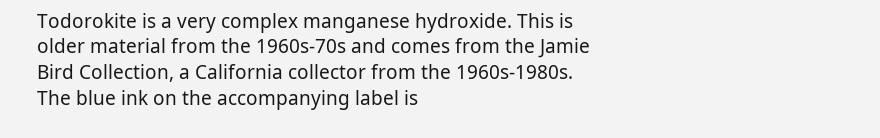Todorokite is a very complex manganese hydroxide. This is older material from the 1960s-70s and comes from the Jamie Bird Collection, a California collector from the 1960s-1980s. The blue ink on the accompanying label is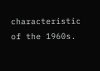characteristic of the 1960s.